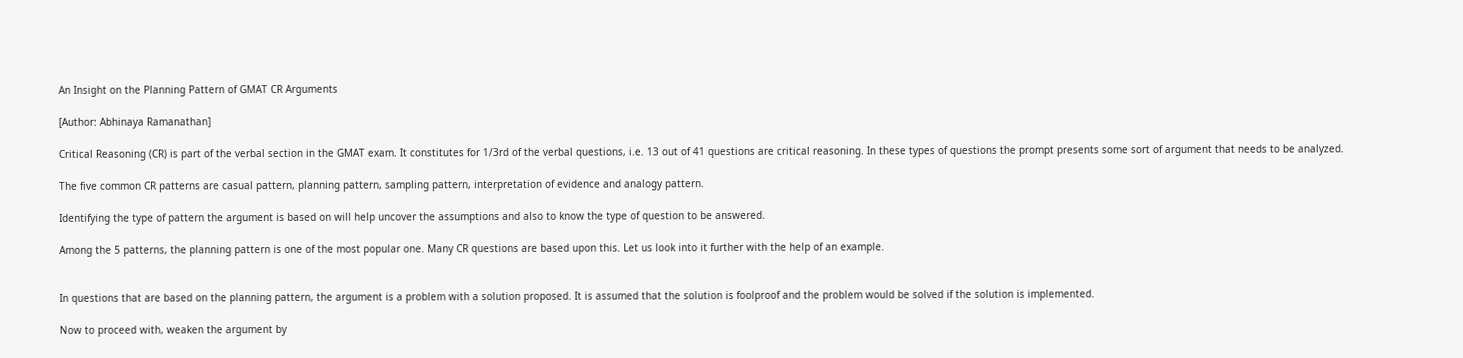An Insight on the Planning Pattern of GMAT CR Arguments

[Author: Abhinaya Ramanathan]

Critical Reasoning (CR) is part of the verbal section in the GMAT exam. It constitutes for 1/3rd of the verbal questions, i.e. 13 out of 41 questions are critical reasoning. In these types of questions the prompt presents some sort of argument that needs to be analyzed.

The five common CR patterns are casual pattern, planning pattern, sampling pattern, interpretation of evidence and analogy pattern.

Identifying the type of pattern the argument is based on will help uncover the assumptions and also to know the type of question to be answered.

Among the 5 patterns, the planning pattern is one of the most popular one. Many CR questions are based upon this. Let us look into it further with the help of an example.


In questions that are based on the planning pattern, the argument is a problem with a solution proposed. It is assumed that the solution is foolproof and the problem would be solved if the solution is implemented.

Now to proceed with, weaken the argument by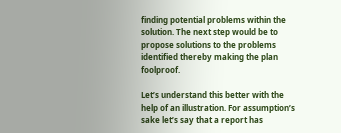finding potential problems within the solution. The next step would be to propose solutions to the problems identified thereby making the plan foolproof.

Let’s understand this better with the help of an illustration. For assumption’s sake let’s say that a report has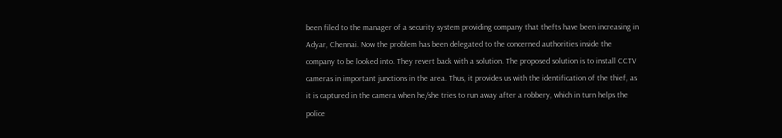been filed to the manager of a security system providing company that thefts have been increasing in Adyar, Chennai. Now the problem has been delegated to the concerned authorities inside the company to be looked into. They revert back with a solution. The proposed solution is to install CCTV cameras in important junctions in the area. Thus, it provides us with the identification of the thief, as it is captured in the camera when he/she tries to run away after a robbery, which in turn helps the police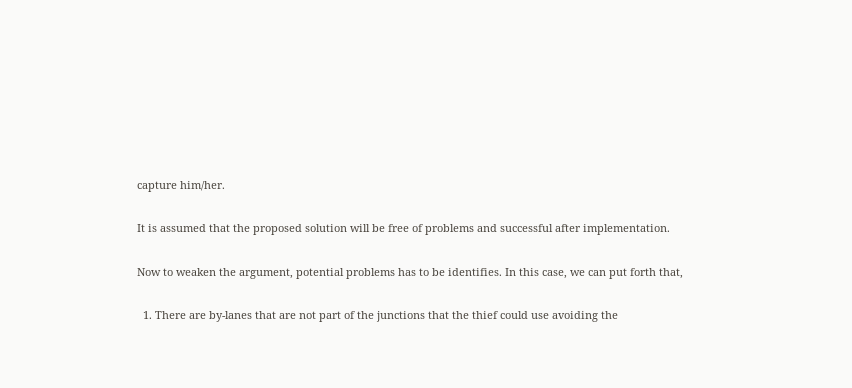capture him/her.

It is assumed that the proposed solution will be free of problems and successful after implementation.

Now to weaken the argument, potential problems has to be identifies. In this case, we can put forth that,

  1. There are by-lanes that are not part of the junctions that the thief could use avoiding the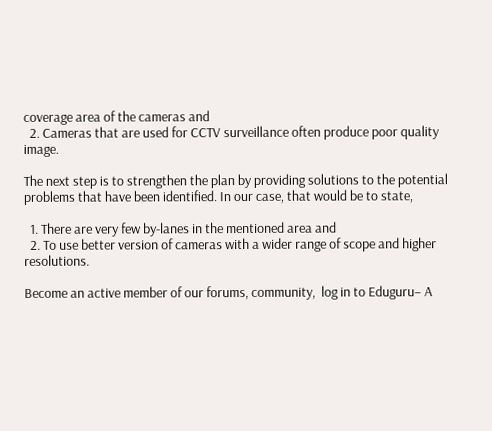coverage area of the cameras and
  2. Cameras that are used for CCTV surveillance often produce poor quality image.

The next step is to strengthen the plan by providing solutions to the potential problems that have been identified. In our case, that would be to state,

  1. There are very few by-lanes in the mentioned area and
  2. To use better version of cameras with a wider range of scope and higher resolutions.

Become an active member of our forums, community,  log in to Eduguru– A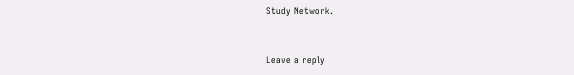Study Network.


Leave a reply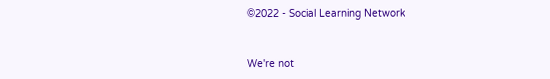©2022 - Social Learning Network


We're not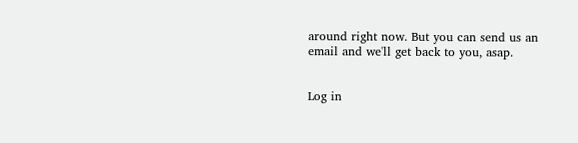around right now. But you can send us an email and we'll get back to you, asap.


Log in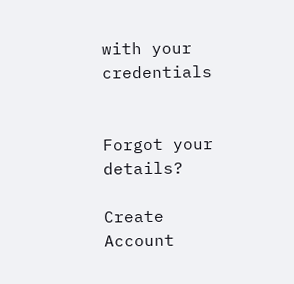with your credentials


Forgot your details?

Create Account